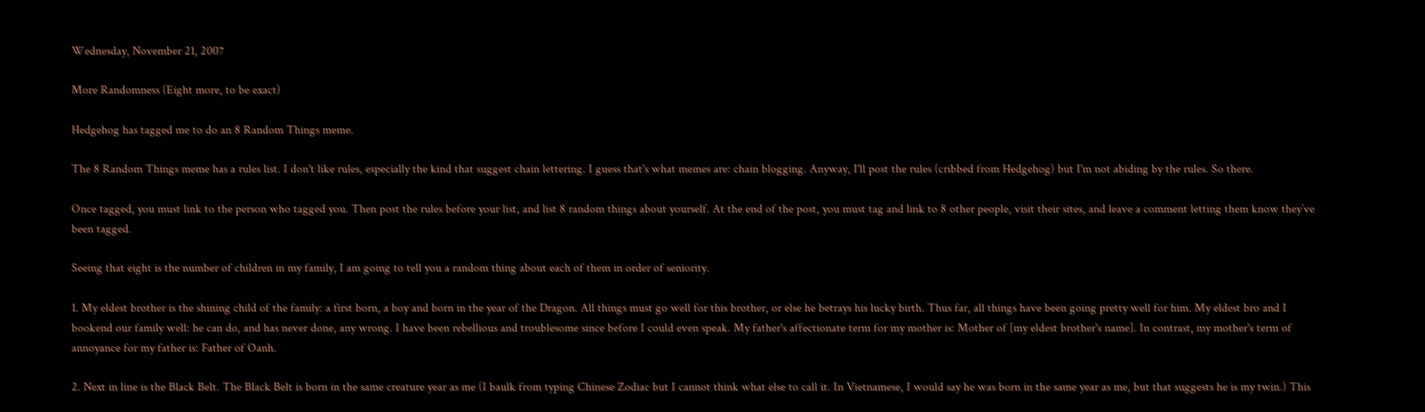Wednesday, November 21, 2007

More Randomness (Eight more, to be exact)

Hedgehog has tagged me to do an 8 Random Things meme.

The 8 Random Things meme has a rules list. I don't like rules, especially the kind that suggest chain lettering. I guess that's what memes are: chain blogging. Anyway, I'll post the rules (cribbed from Hedgehog) but I'm not abiding by the rules. So there.

Once tagged, you must link to the person who tagged you. Then post the rules before your list, and list 8 random things about yourself. At the end of the post, you must tag and link to 8 other people, visit their sites, and leave a comment letting them know they’ve been tagged.

Seeing that eight is the number of children in my family, I am going to tell you a random thing about each of them in order of seniority.

1. My eldest brother is the shining child of the family: a first born, a boy and born in the year of the Dragon. All things must go well for this brother, or else he betrays his lucky birth. Thus far, all things have been going pretty well for him. My eldest bro and I bookend our family well: he can do, and has never done, any wrong. I have been rebellious and troublesome since before I could even speak. My father's affectionate term for my mother is: Mother of [my eldest brother's name]. In contrast, my mother's term of annoyance for my father is: Father of Oanh.

2. Next in line is the Black Belt. The Black Belt is born in the same creature year as me (I baulk from typing Chinese Zodiac but I cannot think what else to call it. In Vietnamese, I would say he was born in the same year as me, but that suggests he is my twin.) This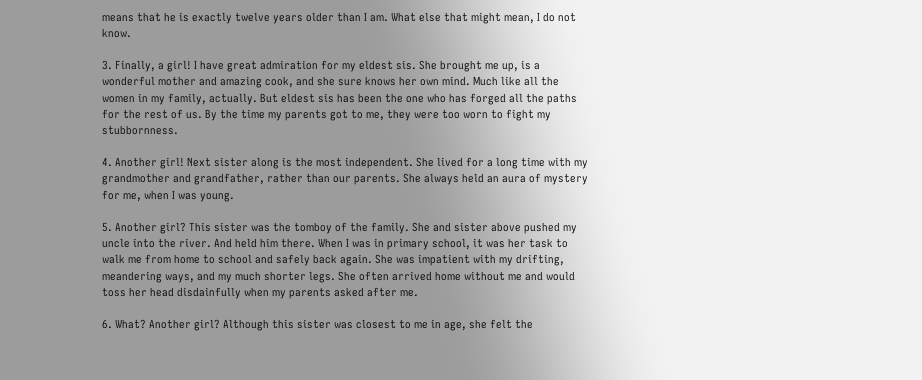means that he is exactly twelve years older than I am. What else that might mean, I do not know.

3. Finally, a girl! I have great admiration for my eldest sis. She brought me up, is a wonderful mother and amazing cook, and she sure knows her own mind. Much like all the women in my family, actually. But eldest sis has been the one who has forged all the paths for the rest of us. By the time my parents got to me, they were too worn to fight my stubbornness.

4. Another girl! Next sister along is the most independent. She lived for a long time with my grandmother and grandfather, rather than our parents. She always held an aura of mystery for me, when I was young.

5. Another girl? This sister was the tomboy of the family. She and sister above pushed my uncle into the river. And held him there. When I was in primary school, it was her task to walk me from home to school and safely back again. She was impatient with my drifting, meandering ways, and my much shorter legs. She often arrived home without me and would toss her head disdainfully when my parents asked after me.

6. What? Another girl? Although this sister was closest to me in age, she felt the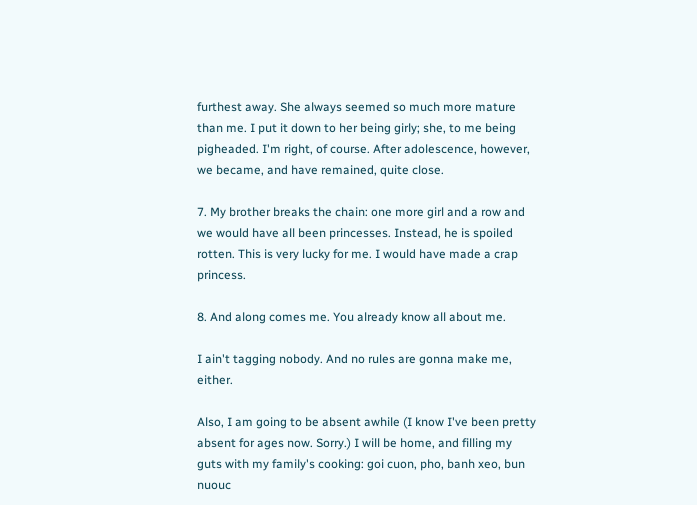furthest away. She always seemed so much more mature than me. I put it down to her being girly; she, to me being pigheaded. I'm right, of course. After adolescence, however, we became, and have remained, quite close.

7. My brother breaks the chain: one more girl and a row and we would have all been princesses. Instead, he is spoiled rotten. This is very lucky for me. I would have made a crap princess.

8. And along comes me. You already know all about me.

I ain't tagging nobody. And no rules are gonna make me, either.

Also, I am going to be absent awhile (I know I've been pretty absent for ages now. Sorry.) I will be home, and filling my guts with my family's cooking: goi cuon, pho, banh xeo, bun nuouc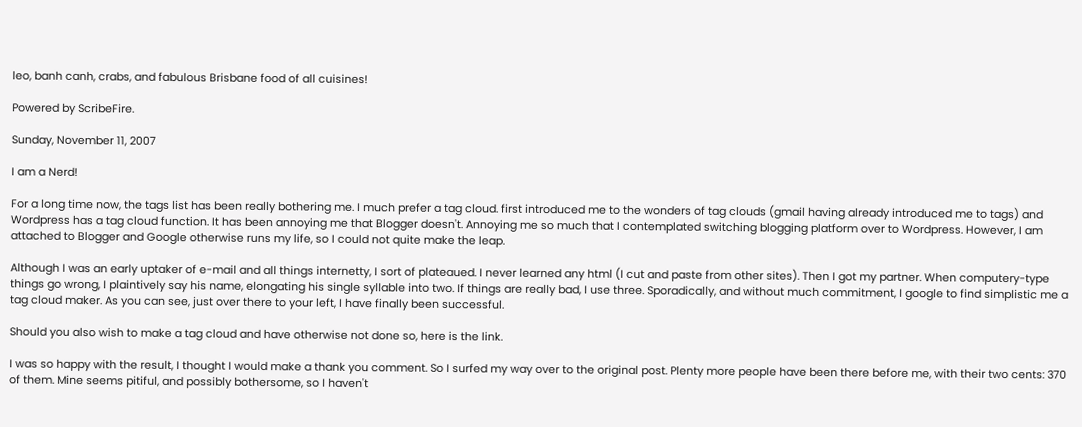leo, banh canh, crabs, and fabulous Brisbane food of all cuisines!

Powered by ScribeFire.

Sunday, November 11, 2007

I am a Nerd!

For a long time now, the tags list has been really bothering me. I much prefer a tag cloud. first introduced me to the wonders of tag clouds (gmail having already introduced me to tags) and Wordpress has a tag cloud function. It has been annoying me that Blogger doesn't. Annoying me so much that I contemplated switching blogging platform over to Wordpress. However, I am attached to Blogger and Google otherwise runs my life, so I could not quite make the leap.

Although I was an early uptaker of e-mail and all things internetty, I sort of plateaued. I never learned any html (I cut and paste from other sites). Then I got my partner. When computery-type things go wrong, I plaintively say his name, elongating his single syllable into two. If things are really bad, I use three. Sporadically, and without much commitment, I google to find simplistic me a tag cloud maker. As you can see, just over there to your left, I have finally been successful.

Should you also wish to make a tag cloud and have otherwise not done so, here is the link.

I was so happy with the result, I thought I would make a thank you comment. So I surfed my way over to the original post. Plenty more people have been there before me, with their two cents: 370 of them. Mine seems pitiful, and possibly bothersome, so I haven't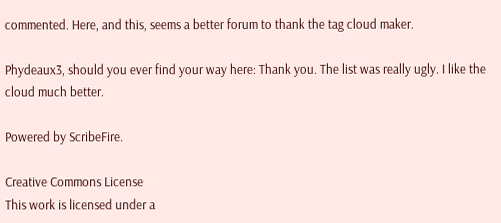commented. Here, and this, seems a better forum to thank the tag cloud maker.

Phydeaux3, should you ever find your way here: Thank you. The list was really ugly. I like the cloud much better.

Powered by ScribeFire.

Creative Commons License
This work is licensed under a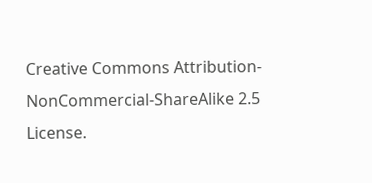Creative Commons Attribution-NonCommercial-ShareAlike 2.5 License.